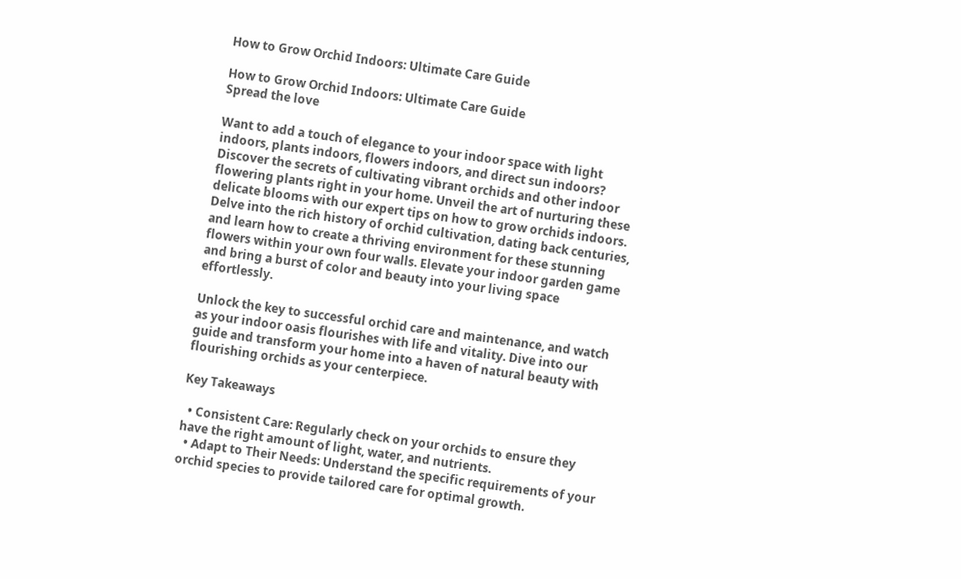How to Grow Orchid Indoors: Ultimate Care Guide

How to Grow Orchid Indoors: Ultimate Care Guide
Spread the love

Want to add a touch of elegance to your indoor space with light indoors, plants indoors, flowers indoors, and direct sun indoors? Discover the secrets of cultivating vibrant orchids and other indoor flowering plants right in your home. Unveil the art of nurturing these delicate blooms with our expert tips on how to grow orchids indoors. Delve into the rich history of orchid cultivation, dating back centuries, and learn how to create a thriving environment for these stunning flowers within your own four walls. Elevate your indoor garden game and bring a burst of color and beauty into your living space effortlessly.

Unlock the key to successful orchid care and maintenance, and watch as your indoor oasis flourishes with life and vitality. Dive into our guide and transform your home into a haven of natural beauty with flourishing orchids as your centerpiece.

Key Takeaways

  • Consistent Care: Regularly check on your orchids to ensure they have the right amount of light, water, and nutrients.
  • Adapt to Their Needs: Understand the specific requirements of your orchid species to provide tailored care for optimal growth.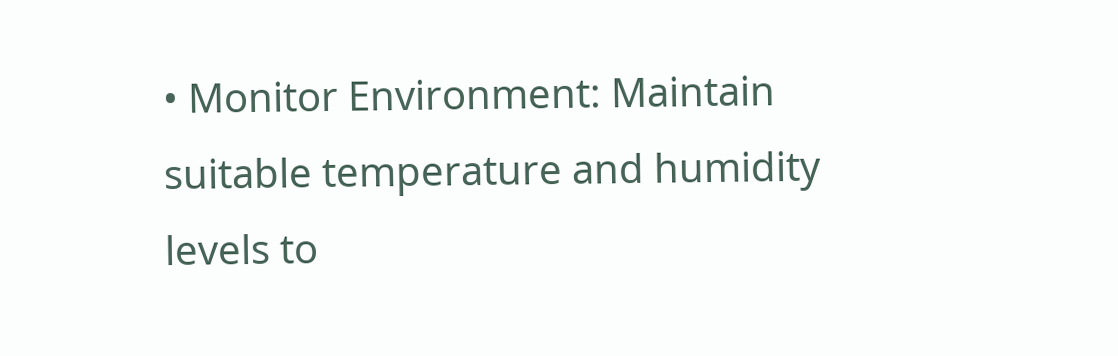• Monitor Environment: Maintain suitable temperature and humidity levels to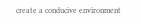create a conducive environment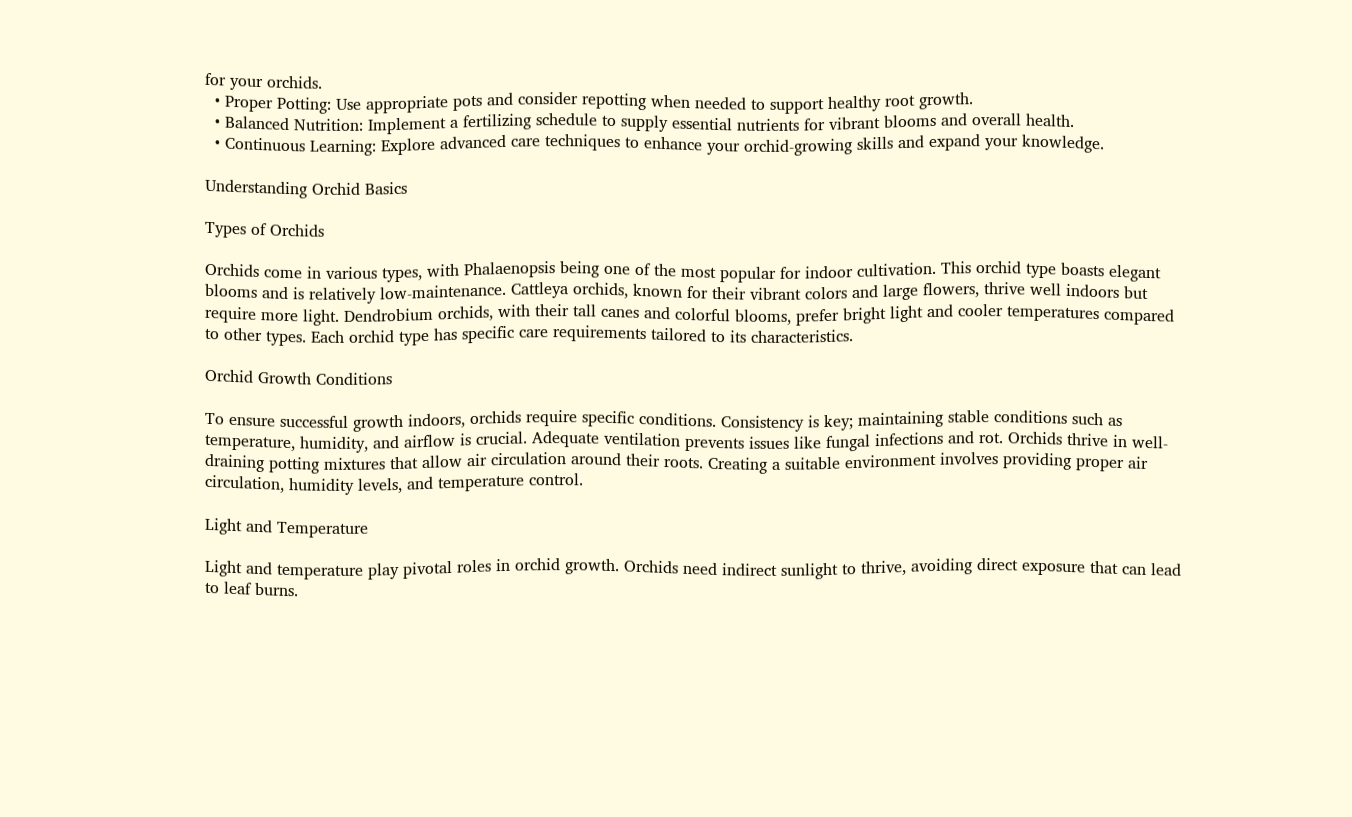for your orchids.
  • Proper Potting: Use appropriate pots and consider repotting when needed to support healthy root growth.
  • Balanced Nutrition: Implement a fertilizing schedule to supply essential nutrients for vibrant blooms and overall health.
  • Continuous Learning: Explore advanced care techniques to enhance your orchid-growing skills and expand your knowledge.

Understanding Orchid Basics

Types of Orchids

Orchids come in various types, with Phalaenopsis being one of the most popular for indoor cultivation. This orchid type boasts elegant blooms and is relatively low-maintenance. Cattleya orchids, known for their vibrant colors and large flowers, thrive well indoors but require more light. Dendrobium orchids, with their tall canes and colorful blooms, prefer bright light and cooler temperatures compared to other types. Each orchid type has specific care requirements tailored to its characteristics.

Orchid Growth Conditions

To ensure successful growth indoors, orchids require specific conditions. Consistency is key; maintaining stable conditions such as temperature, humidity, and airflow is crucial. Adequate ventilation prevents issues like fungal infections and rot. Orchids thrive in well-draining potting mixtures that allow air circulation around their roots. Creating a suitable environment involves providing proper air circulation, humidity levels, and temperature control.

Light and Temperature

Light and temperature play pivotal roles in orchid growth. Orchids need indirect sunlight to thrive, avoiding direct exposure that can lead to leaf burns.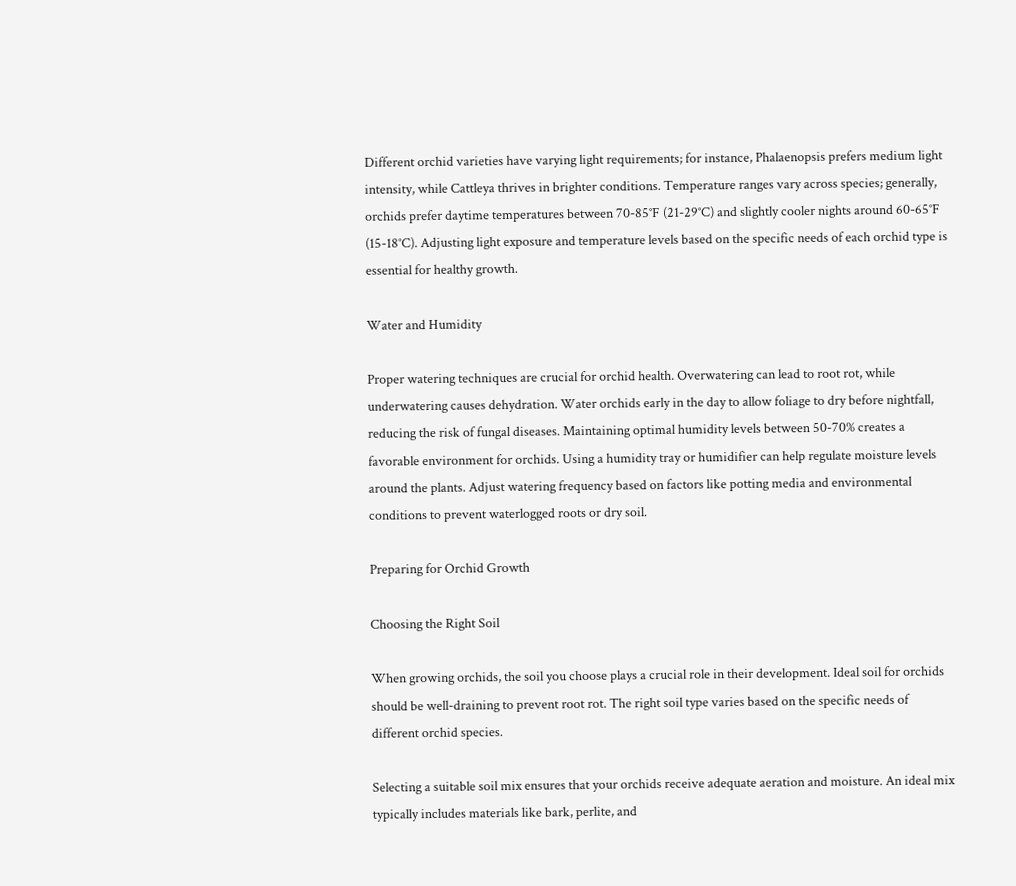Different orchid varieties have varying light requirements; for instance, Phalaenopsis prefers medium light intensity, while Cattleya thrives in brighter conditions. Temperature ranges vary across species; generally, orchids prefer daytime temperatures between 70-85°F (21-29°C) and slightly cooler nights around 60-65°F (15-18°C). Adjusting light exposure and temperature levels based on the specific needs of each orchid type is essential for healthy growth.

Water and Humidity

Proper watering techniques are crucial for orchid health. Overwatering can lead to root rot, while underwatering causes dehydration. Water orchids early in the day to allow foliage to dry before nightfall, reducing the risk of fungal diseases. Maintaining optimal humidity levels between 50-70% creates a favorable environment for orchids. Using a humidity tray or humidifier can help regulate moisture levels around the plants. Adjust watering frequency based on factors like potting media and environmental conditions to prevent waterlogged roots or dry soil.

Preparing for Orchid Growth

Choosing the Right Soil

When growing orchids, the soil you choose plays a crucial role in their development. Ideal soil for orchids should be well-draining to prevent root rot. The right soil type varies based on the specific needs of different orchid species.

Selecting a suitable soil mix ensures that your orchids receive adequate aeration and moisture. An ideal mix typically includes materials like bark, perlite, and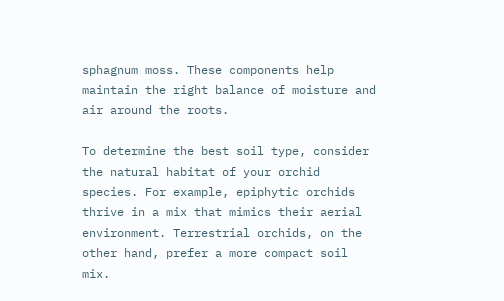sphagnum moss. These components help maintain the right balance of moisture and air around the roots.

To determine the best soil type, consider the natural habitat of your orchid species. For example, epiphytic orchids thrive in a mix that mimics their aerial environment. Terrestrial orchids, on the other hand, prefer a more compact soil mix.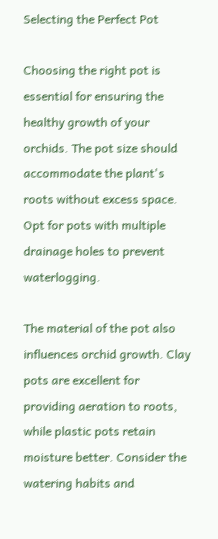Selecting the Perfect Pot

Choosing the right pot is essential for ensuring the healthy growth of your orchids. The pot size should accommodate the plant's roots without excess space. Opt for pots with multiple drainage holes to prevent waterlogging.

The material of the pot also influences orchid growth. Clay pots are excellent for providing aeration to roots, while plastic pots retain moisture better. Consider the watering habits and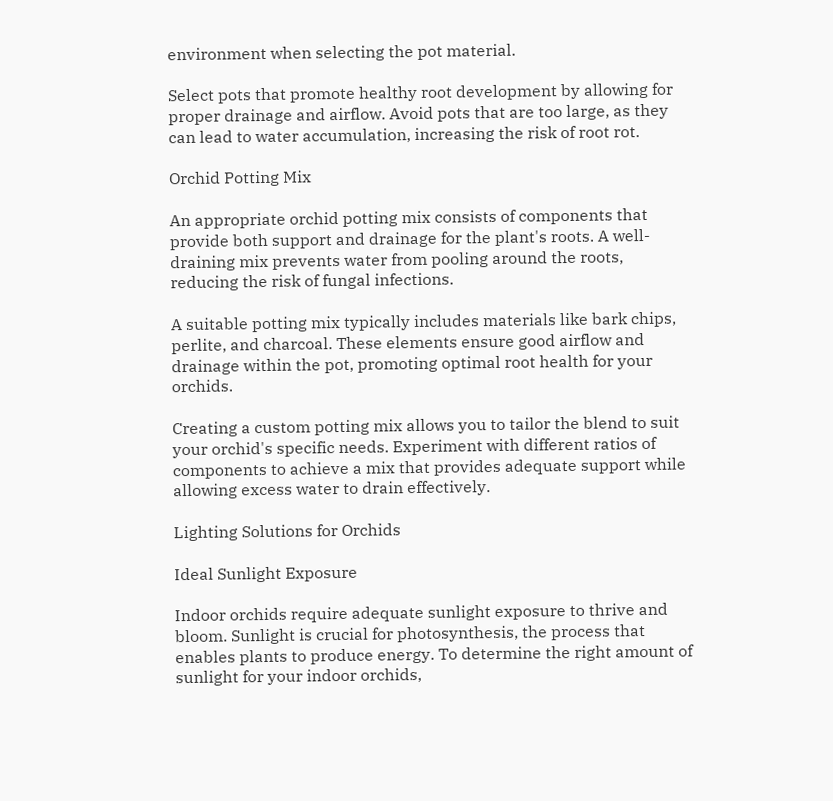environment when selecting the pot material.

Select pots that promote healthy root development by allowing for proper drainage and airflow. Avoid pots that are too large, as they can lead to water accumulation, increasing the risk of root rot.

Orchid Potting Mix

An appropriate orchid potting mix consists of components that provide both support and drainage for the plant's roots. A well-draining mix prevents water from pooling around the roots, reducing the risk of fungal infections.

A suitable potting mix typically includes materials like bark chips, perlite, and charcoal. These elements ensure good airflow and drainage within the pot, promoting optimal root health for your orchids.

Creating a custom potting mix allows you to tailor the blend to suit your orchid's specific needs. Experiment with different ratios of components to achieve a mix that provides adequate support while allowing excess water to drain effectively.

Lighting Solutions for Orchids

Ideal Sunlight Exposure

Indoor orchids require adequate sunlight exposure to thrive and bloom. Sunlight is crucial for photosynthesis, the process that enables plants to produce energy. To determine the right amount of sunlight for your indoor orchids,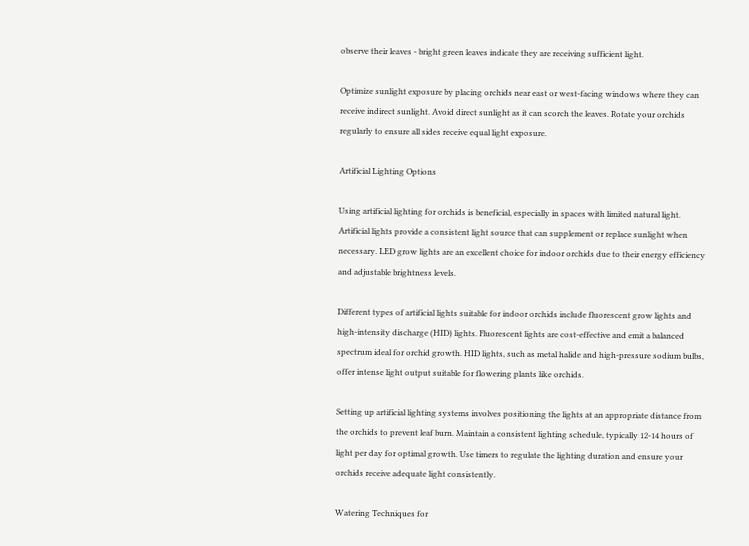observe their leaves - bright green leaves indicate they are receiving sufficient light.

Optimize sunlight exposure by placing orchids near east or west-facing windows where they can receive indirect sunlight. Avoid direct sunlight as it can scorch the leaves. Rotate your orchids regularly to ensure all sides receive equal light exposure.

Artificial Lighting Options

Using artificial lighting for orchids is beneficial, especially in spaces with limited natural light. Artificial lights provide a consistent light source that can supplement or replace sunlight when necessary. LED grow lights are an excellent choice for indoor orchids due to their energy efficiency and adjustable brightness levels.

Different types of artificial lights suitable for indoor orchids include fluorescent grow lights and high-intensity discharge (HID) lights. Fluorescent lights are cost-effective and emit a balanced spectrum ideal for orchid growth. HID lights, such as metal halide and high-pressure sodium bulbs, offer intense light output suitable for flowering plants like orchids.

Setting up artificial lighting systems involves positioning the lights at an appropriate distance from the orchids to prevent leaf burn. Maintain a consistent lighting schedule, typically 12-14 hours of light per day for optimal growth. Use timers to regulate the lighting duration and ensure your orchids receive adequate light consistently.

Watering Techniques for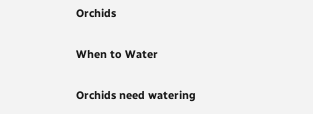Orchids

When to Water

Orchids need watering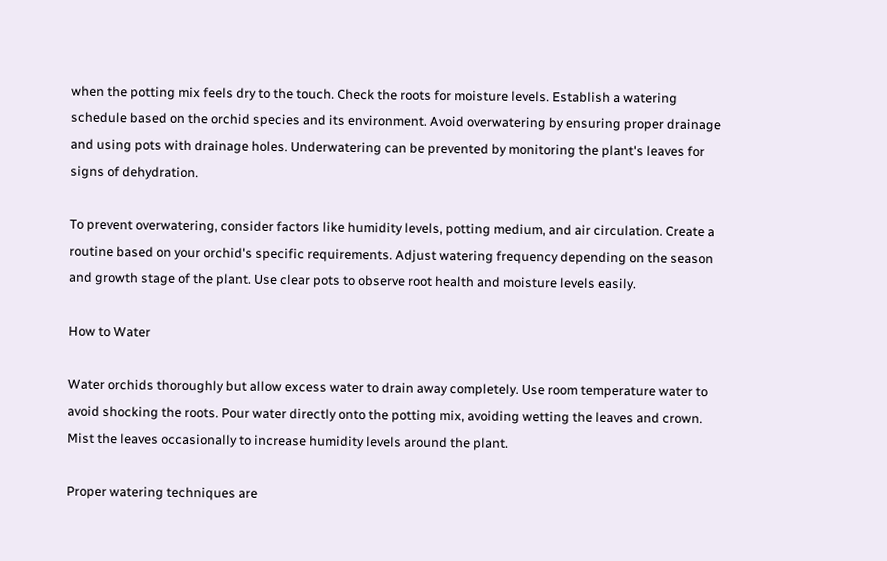when the potting mix feels dry to the touch. Check the roots for moisture levels. Establish a watering schedule based on the orchid species and its environment. Avoid overwatering by ensuring proper drainage and using pots with drainage holes. Underwatering can be prevented by monitoring the plant's leaves for signs of dehydration.

To prevent overwatering, consider factors like humidity levels, potting medium, and air circulation. Create a routine based on your orchid's specific requirements. Adjust watering frequency depending on the season and growth stage of the plant. Use clear pots to observe root health and moisture levels easily.

How to Water

Water orchids thoroughly but allow excess water to drain away completely. Use room temperature water to avoid shocking the roots. Pour water directly onto the potting mix, avoiding wetting the leaves and crown. Mist the leaves occasionally to increase humidity levels around the plant.

Proper watering techniques are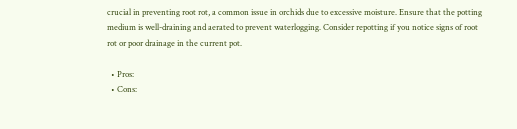crucial in preventing root rot, a common issue in orchids due to excessive moisture. Ensure that the potting medium is well-draining and aerated to prevent waterlogging. Consider repotting if you notice signs of root rot or poor drainage in the current pot.

  • Pros:
  • Cons: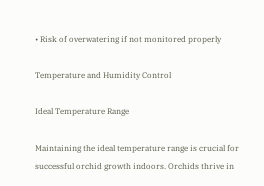• Risk of overwatering if not monitored properly

Temperature and Humidity Control

Ideal Temperature Range

Maintaining the ideal temperature range is crucial for successful orchid growth indoors. Orchids thrive in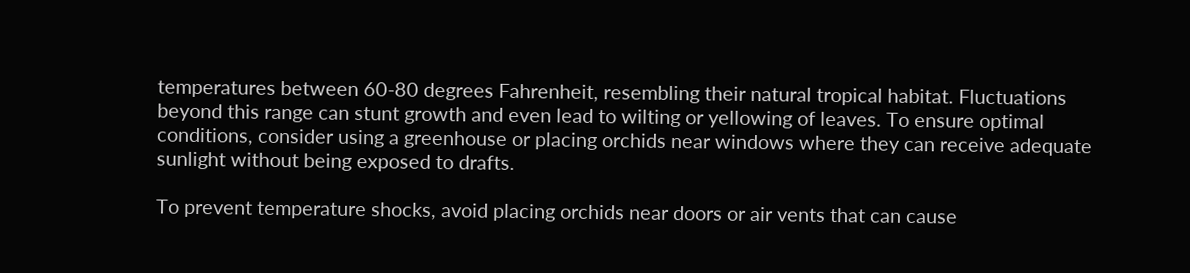temperatures between 60-80 degrees Fahrenheit, resembling their natural tropical habitat. Fluctuations beyond this range can stunt growth and even lead to wilting or yellowing of leaves. To ensure optimal conditions, consider using a greenhouse or placing orchids near windows where they can receive adequate sunlight without being exposed to drafts.

To prevent temperature shocks, avoid placing orchids near doors or air vents that can cause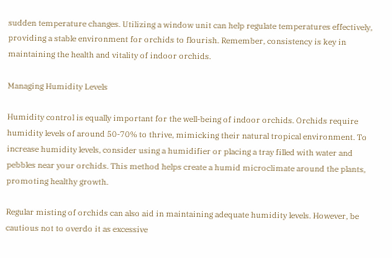sudden temperature changes. Utilizing a window unit can help regulate temperatures effectively, providing a stable environment for orchids to flourish. Remember, consistency is key in maintaining the health and vitality of indoor orchids.

Managing Humidity Levels

Humidity control is equally important for the well-being of indoor orchids. Orchids require humidity levels of around 50-70% to thrive, mimicking their natural tropical environment. To increase humidity levels, consider using a humidifier or placing a tray filled with water and pebbles near your orchids. This method helps create a humid microclimate around the plants, promoting healthy growth.

Regular misting of orchids can also aid in maintaining adequate humidity levels. However, be cautious not to overdo it as excessive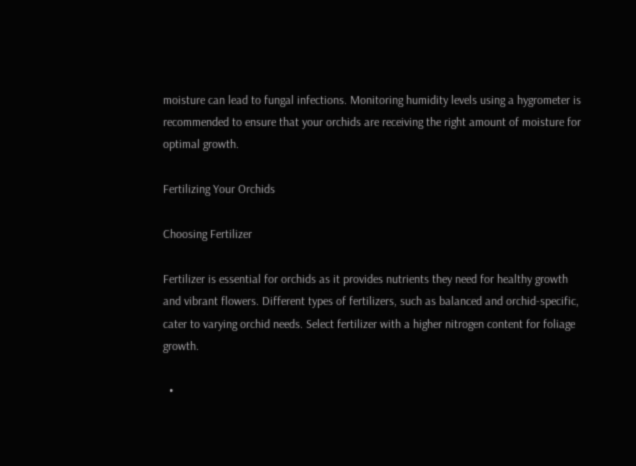moisture can lead to fungal infections. Monitoring humidity levels using a hygrometer is recommended to ensure that your orchids are receiving the right amount of moisture for optimal growth.

Fertilizing Your Orchids

Choosing Fertilizer

Fertilizer is essential for orchids as it provides nutrients they need for healthy growth and vibrant flowers. Different types of fertilizers, such as balanced and orchid-specific, cater to varying orchid needs. Select fertilizer with a higher nitrogen content for foliage growth.

  •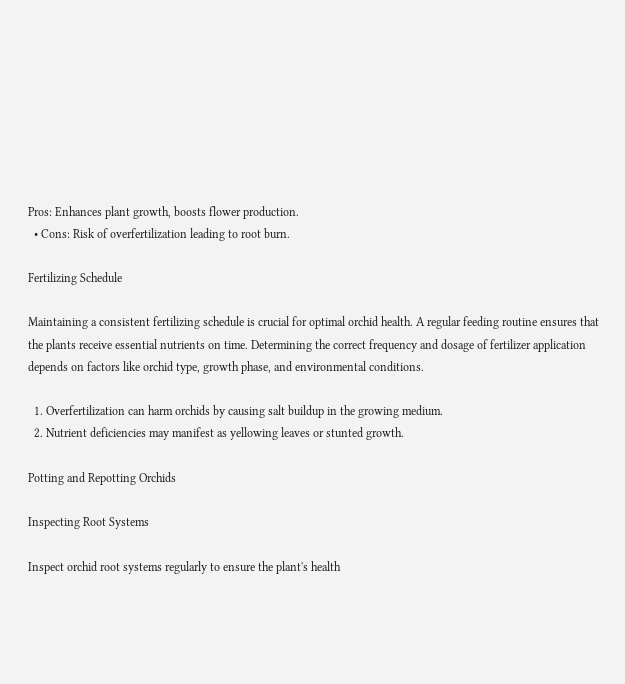Pros: Enhances plant growth, boosts flower production.
  • Cons: Risk of overfertilization leading to root burn.

Fertilizing Schedule

Maintaining a consistent fertilizing schedule is crucial for optimal orchid health. A regular feeding routine ensures that the plants receive essential nutrients on time. Determining the correct frequency and dosage of fertilizer application depends on factors like orchid type, growth phase, and environmental conditions.

  1. Overfertilization can harm orchids by causing salt buildup in the growing medium.
  2. Nutrient deficiencies may manifest as yellowing leaves or stunted growth.

Potting and Repotting Orchids

Inspecting Root Systems

Inspect orchid root systems regularly to ensure the plant's health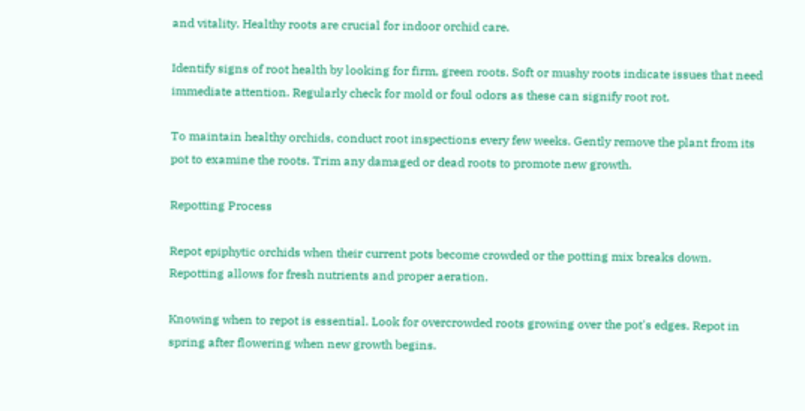and vitality. Healthy roots are crucial for indoor orchid care.

Identify signs of root health by looking for firm, green roots. Soft or mushy roots indicate issues that need immediate attention. Regularly check for mold or foul odors as these can signify root rot.

To maintain healthy orchids, conduct root inspections every few weeks. Gently remove the plant from its pot to examine the roots. Trim any damaged or dead roots to promote new growth.

Repotting Process

Repot epiphytic orchids when their current pots become crowded or the potting mix breaks down. Repotting allows for fresh nutrients and proper aeration.

Knowing when to repot is essential. Look for overcrowded roots growing over the pot's edges. Repot in spring after flowering when new growth begins.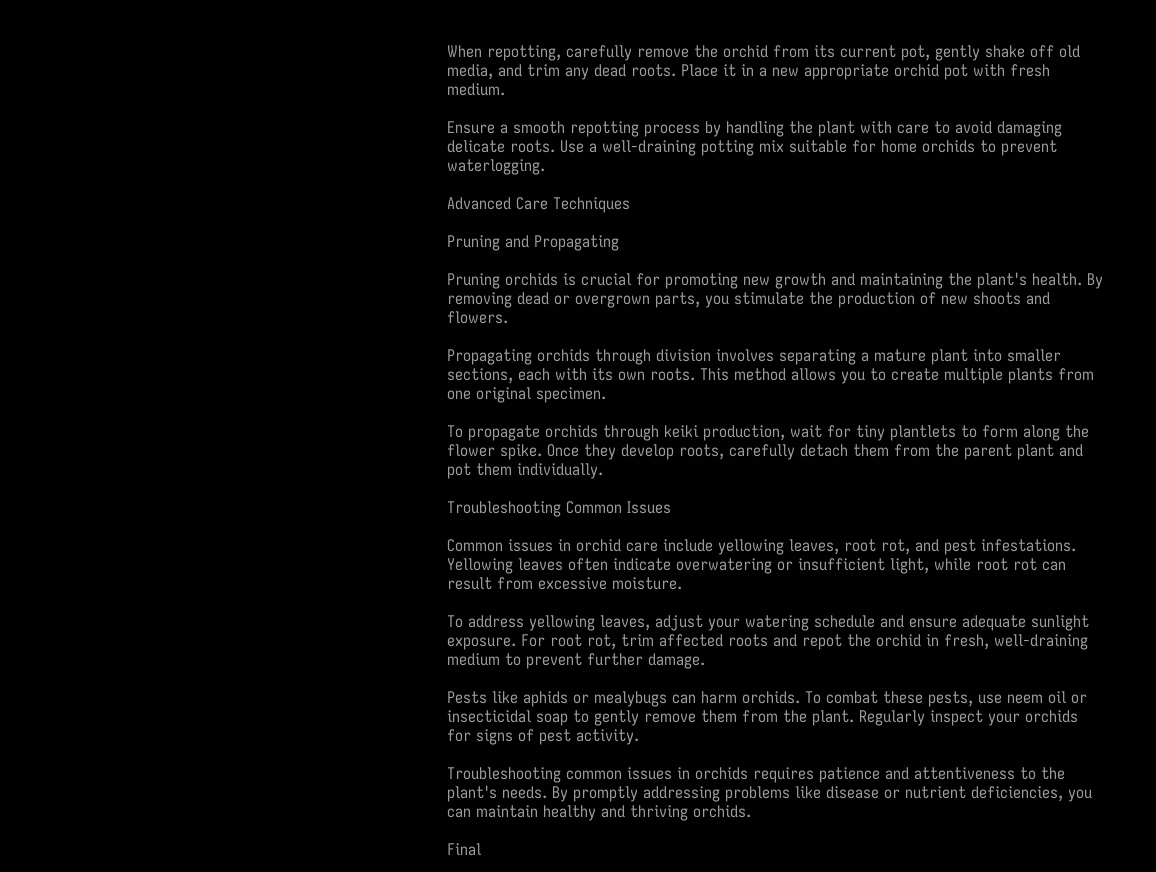When repotting, carefully remove the orchid from its current pot, gently shake off old media, and trim any dead roots. Place it in a new appropriate orchid pot with fresh medium.

Ensure a smooth repotting process by handling the plant with care to avoid damaging delicate roots. Use a well-draining potting mix suitable for home orchids to prevent waterlogging.

Advanced Care Techniques

Pruning and Propagating

Pruning orchids is crucial for promoting new growth and maintaining the plant's health. By removing dead or overgrown parts, you stimulate the production of new shoots and flowers.

Propagating orchids through division involves separating a mature plant into smaller sections, each with its own roots. This method allows you to create multiple plants from one original specimen.

To propagate orchids through keiki production, wait for tiny plantlets to form along the flower spike. Once they develop roots, carefully detach them from the parent plant and pot them individually.

Troubleshooting Common Issues

Common issues in orchid care include yellowing leaves, root rot, and pest infestations. Yellowing leaves often indicate overwatering or insufficient light, while root rot can result from excessive moisture.

To address yellowing leaves, adjust your watering schedule and ensure adequate sunlight exposure. For root rot, trim affected roots and repot the orchid in fresh, well-draining medium to prevent further damage.

Pests like aphids or mealybugs can harm orchids. To combat these pests, use neem oil or insecticidal soap to gently remove them from the plant. Regularly inspect your orchids for signs of pest activity.

Troubleshooting common issues in orchids requires patience and attentiveness to the plant's needs. By promptly addressing problems like disease or nutrient deficiencies, you can maintain healthy and thriving orchids.

Final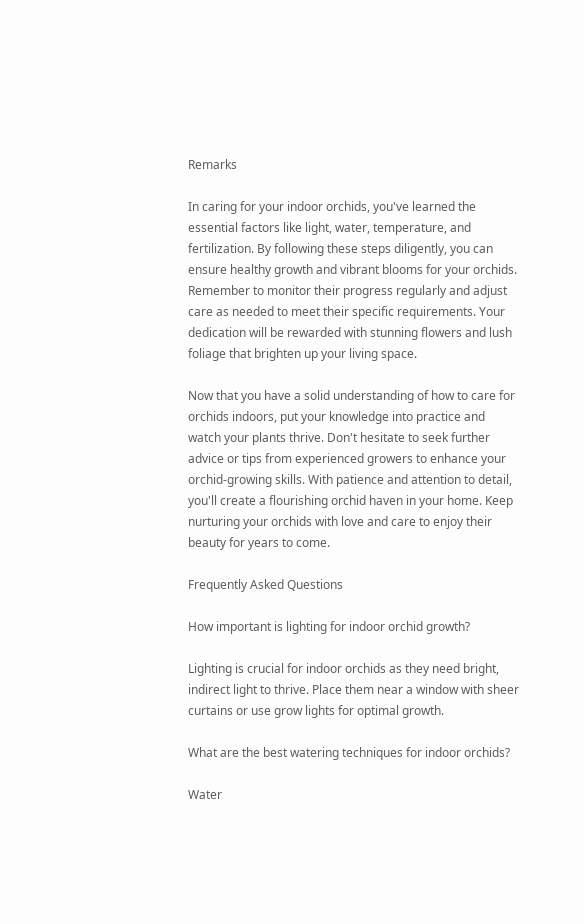Remarks

In caring for your indoor orchids, you've learned the essential factors like light, water, temperature, and fertilization. By following these steps diligently, you can ensure healthy growth and vibrant blooms for your orchids. Remember to monitor their progress regularly and adjust care as needed to meet their specific requirements. Your dedication will be rewarded with stunning flowers and lush foliage that brighten up your living space.

Now that you have a solid understanding of how to care for orchids indoors, put your knowledge into practice and watch your plants thrive. Don't hesitate to seek further advice or tips from experienced growers to enhance your orchid-growing skills. With patience and attention to detail, you'll create a flourishing orchid haven in your home. Keep nurturing your orchids with love and care to enjoy their beauty for years to come.

Frequently Asked Questions

How important is lighting for indoor orchid growth?

Lighting is crucial for indoor orchids as they need bright, indirect light to thrive. Place them near a window with sheer curtains or use grow lights for optimal growth.

What are the best watering techniques for indoor orchids?

Water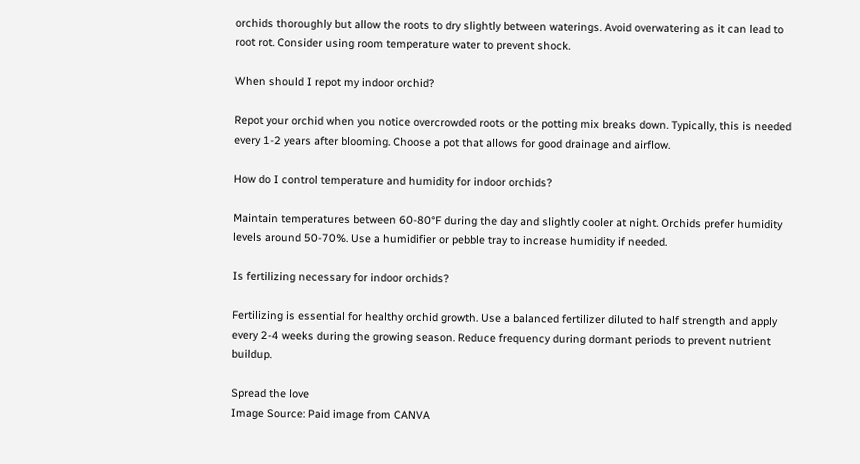orchids thoroughly but allow the roots to dry slightly between waterings. Avoid overwatering as it can lead to root rot. Consider using room temperature water to prevent shock.

When should I repot my indoor orchid?

Repot your orchid when you notice overcrowded roots or the potting mix breaks down. Typically, this is needed every 1-2 years after blooming. Choose a pot that allows for good drainage and airflow.

How do I control temperature and humidity for indoor orchids?

Maintain temperatures between 60-80°F during the day and slightly cooler at night. Orchids prefer humidity levels around 50-70%. Use a humidifier or pebble tray to increase humidity if needed.

Is fertilizing necessary for indoor orchids?

Fertilizing is essential for healthy orchid growth. Use a balanced fertilizer diluted to half strength and apply every 2-4 weeks during the growing season. Reduce frequency during dormant periods to prevent nutrient buildup.

Spread the love
Image Source: Paid image from CANVA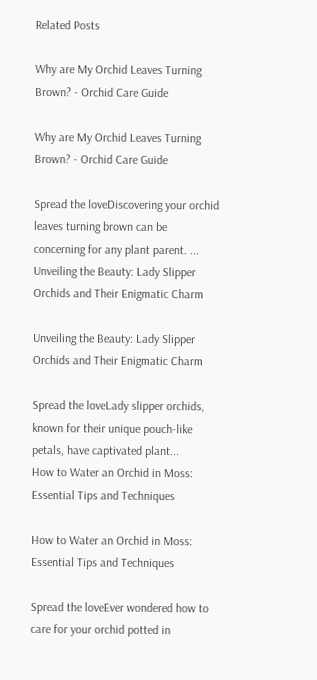Related Posts

Why are My Orchid Leaves Turning Brown? - Orchid Care Guide

Why are My Orchid Leaves Turning Brown? - Orchid Care Guide

Spread the loveDiscovering your orchid leaves turning brown can be concerning for any plant parent. ...
Unveiling the Beauty: Lady Slipper Orchids and Their Enigmatic Charm

Unveiling the Beauty: Lady Slipper Orchids and Their Enigmatic Charm

Spread the loveLady slipper orchids, known for their unique pouch-like petals, have captivated plant...
How to Water an Orchid in Moss: Essential Tips and Techniques

How to Water an Orchid in Moss: Essential Tips and Techniques

Spread the loveEver wondered how to care for your orchid potted in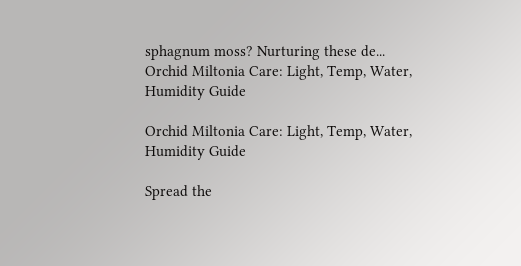sphagnum moss? Nurturing these de...
Orchid Miltonia Care: Light, Temp, Water, Humidity Guide

Orchid Miltonia Care: Light, Temp, Water, Humidity Guide

Spread the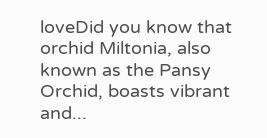loveDid you know that orchid Miltonia, also known as the Pansy Orchid, boasts vibrant and...